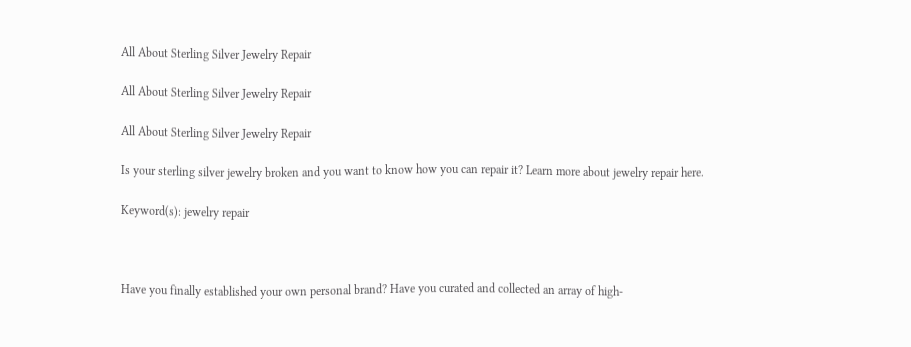All About Sterling Silver Jewelry Repair

All About Sterling Silver Jewelry Repair

All About Sterling Silver Jewelry Repair

Is your sterling silver jewelry broken and you want to know how you can repair it? Learn more about jewelry repair here.

Keyword(s): jewelry repair



Have you finally established your own personal brand? Have you curated and collected an array of high-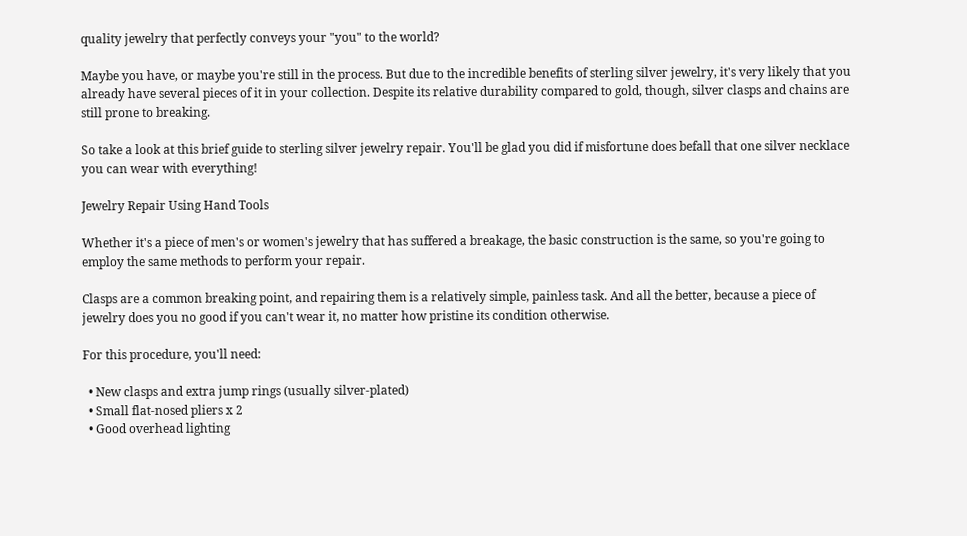quality jewelry that perfectly conveys your "you" to the world?

Maybe you have, or maybe you're still in the process. But due to the incredible benefits of sterling silver jewelry, it's very likely that you already have several pieces of it in your collection. Despite its relative durability compared to gold, though, silver clasps and chains are still prone to breaking.

So take a look at this brief guide to sterling silver jewelry repair. You'll be glad you did if misfortune does befall that one silver necklace you can wear with everything!

Jewelry Repair Using Hand Tools

Whether it's a piece of men's or women's jewelry that has suffered a breakage, the basic construction is the same, so you're going to employ the same methods to perform your repair.

Clasps are a common breaking point, and repairing them is a relatively simple, painless task. And all the better, because a piece of jewelry does you no good if you can't wear it, no matter how pristine its condition otherwise.

For this procedure, you'll need:

  • New clasps and extra jump rings (usually silver-plated)
  • Small flat-nosed pliers x 2
  • Good overhead lighting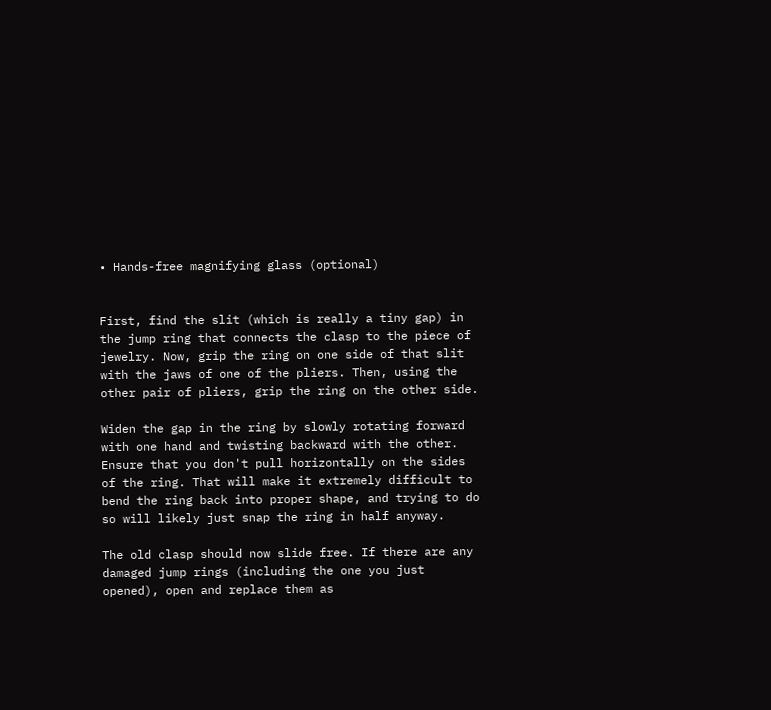• Hands-free magnifying glass (optional)


First, find the slit (which is really a tiny gap) in the jump ring that connects the clasp to the piece of jewelry. Now, grip the ring on one side of that slit with the jaws of one of the pliers. Then, using the other pair of pliers, grip the ring on the other side.

Widen the gap in the ring by slowly rotating forward with one hand and twisting backward with the other. Ensure that you don't pull horizontally on the sides of the ring. That will make it extremely difficult to bend the ring back into proper shape, and trying to do so will likely just snap the ring in half anyway.

The old clasp should now slide free. If there are any damaged jump rings (including the one you just opened), open and replace them as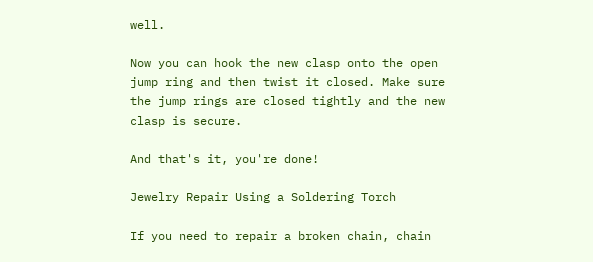well.

Now you can hook the new clasp onto the open jump ring and then twist it closed. Make sure the jump rings are closed tightly and the new clasp is secure.

And that's it, you're done!

Jewelry Repair Using a Soldering Torch

If you need to repair a broken chain, chain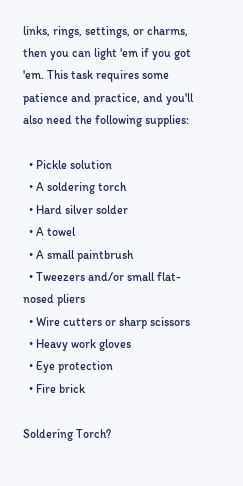links, rings, settings, or charms, then you can light 'em if you got 'em. This task requires some patience and practice, and you'll also need the following supplies:

  • Pickle solution
  • A soldering torch
  • Hard silver solder
  • A towel
  • A small paintbrush
  • Tweezers and/or small flat-nosed pliers
  • Wire cutters or sharp scissors
  • Heavy work gloves
  • Eye protection
  • Fire brick

Soldering Torch?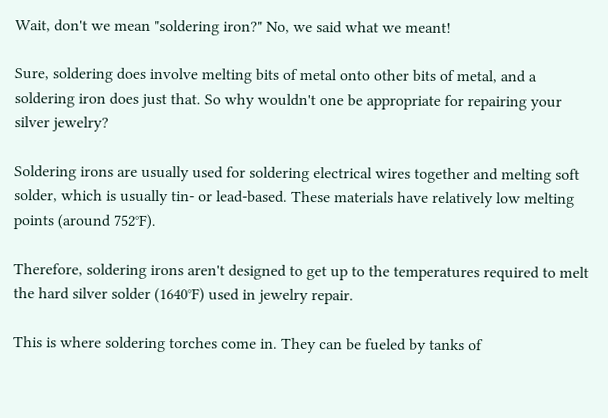Wait, don't we mean "soldering iron?" No, we said what we meant!

Sure, soldering does involve melting bits of metal onto other bits of metal, and a soldering iron does just that. So why wouldn't one be appropriate for repairing your silver jewelry?

Soldering irons are usually used for soldering electrical wires together and melting soft solder, which is usually tin- or lead-based. These materials have relatively low melting points (around 752°F).

Therefore, soldering irons aren't designed to get up to the temperatures required to melt the hard silver solder (1640°F) used in jewelry repair.

This is where soldering torches come in. They can be fueled by tanks of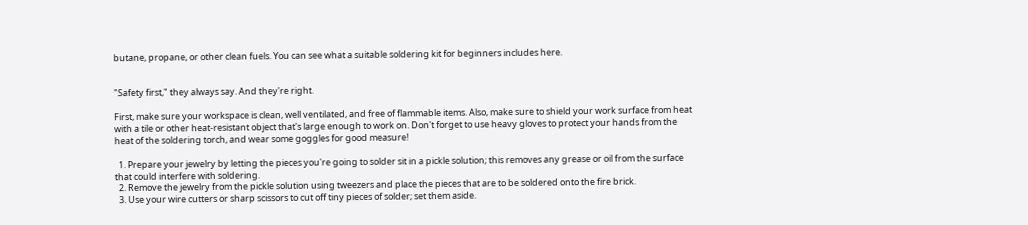butane, propane, or other clean fuels. You can see what a suitable soldering kit for beginners includes here.


"Safety first," they always say. And they're right.

First, make sure your workspace is clean, well ventilated, and free of flammable items. Also, make sure to shield your work surface from heat with a tile or other heat-resistant object that's large enough to work on. Don't forget to use heavy gloves to protect your hands from the heat of the soldering torch, and wear some goggles for good measure!

  1. Prepare your jewelry by letting the pieces you're going to solder sit in a pickle solution; this removes any grease or oil from the surface that could interfere with soldering.
  2. Remove the jewelry from the pickle solution using tweezers and place the pieces that are to be soldered onto the fire brick.
  3. Use your wire cutters or sharp scissors to cut off tiny pieces of solder; set them aside.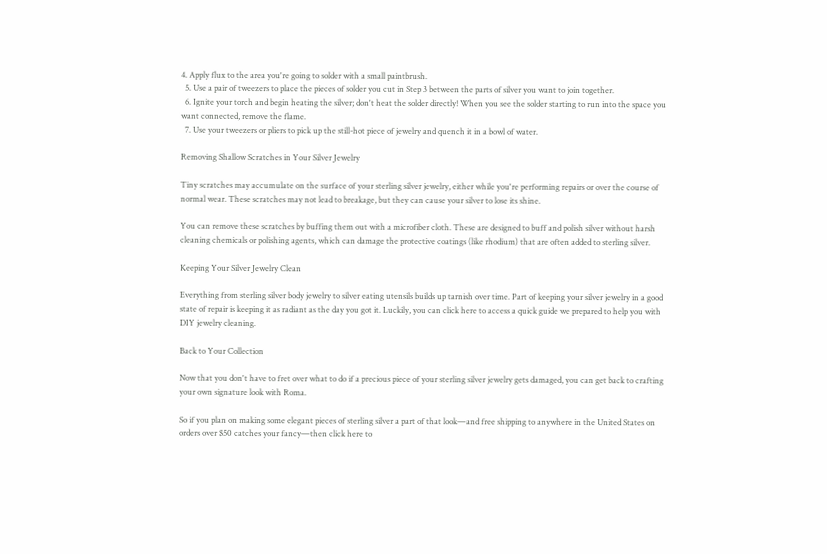4. Apply flux to the area you're going to solder with a small paintbrush.
  5. Use a pair of tweezers to place the pieces of solder you cut in Step 3 between the parts of silver you want to join together.
  6. Ignite your torch and begin heating the silver; don't heat the solder directly! When you see the solder starting to run into the space you want connected, remove the flame.
  7. Use your tweezers or pliers to pick up the still-hot piece of jewelry and quench it in a bowl of water.

Removing Shallow Scratches in Your Silver Jewelry

Tiny scratches may accumulate on the surface of your sterling silver jewelry, either while you're performing repairs or over the course of normal wear. These scratches may not lead to breakage, but they can cause your silver to lose its shine.

You can remove these scratches by buffing them out with a microfiber cloth. These are designed to buff and polish silver without harsh cleaning chemicals or polishing agents, which can damage the protective coatings (like rhodium) that are often added to sterling silver.

Keeping Your Silver Jewelry Clean

Everything from sterling silver body jewelry to silver eating utensils builds up tarnish over time. Part of keeping your silver jewelry in a good state of repair is keeping it as radiant as the day you got it. Luckily, you can click here to access a quick guide we prepared to help you with DIY jewelry cleaning.

Back to Your Collection

Now that you don't have to fret over what to do if a precious piece of your sterling silver jewelry gets damaged, you can get back to crafting your own signature look with Roma.

So if you plan on making some elegant pieces of sterling silver a part of that look—and free shipping to anywhere in the United States on orders over $50 catches your fancy—then click here to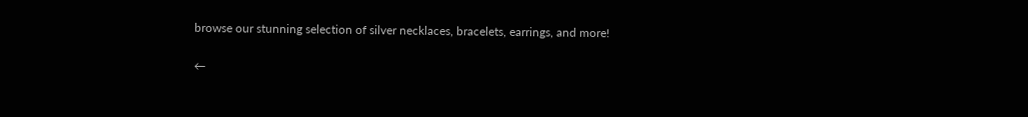browse our stunning selection of silver necklaces, bracelets, earrings, and more!

←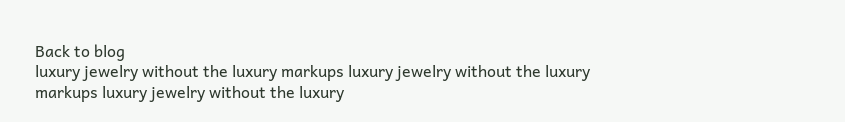Back to blog
luxury jewelry without the luxury markups luxury jewelry without the luxury markups luxury jewelry without the luxury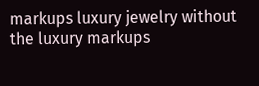markups luxury jewelry without the luxury markups